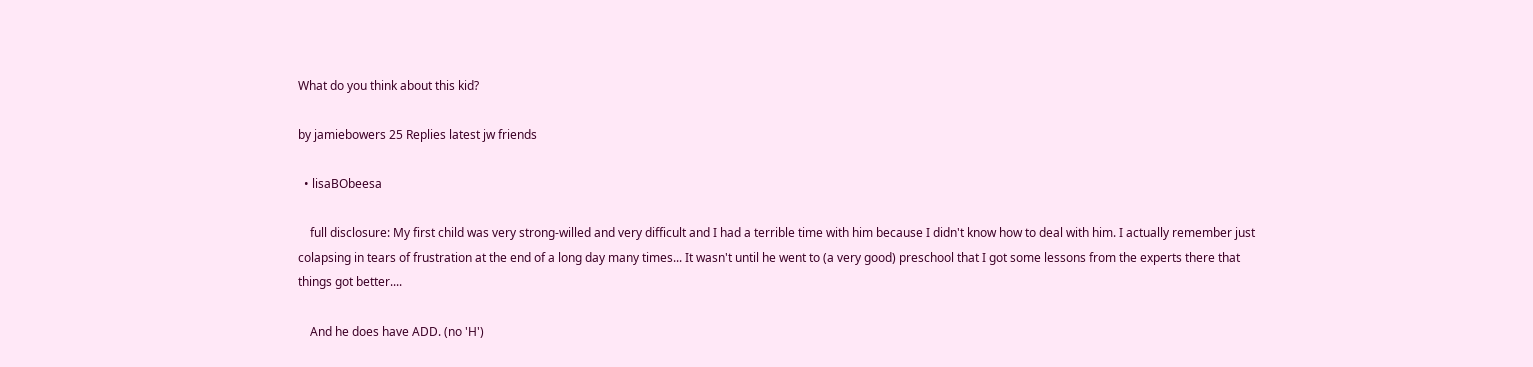What do you think about this kid?

by jamiebowers 25 Replies latest jw friends

  • lisaBObeesa

    full disclosure: My first child was very strong-willed and very difficult and I had a terrible time with him because I didn't know how to deal with him. I actually remember just colapsing in tears of frustration at the end of a long day many times... It wasn't until he went to (a very good) preschool that I got some lessons from the experts there that things got better....

    And he does have ADD. (no 'H')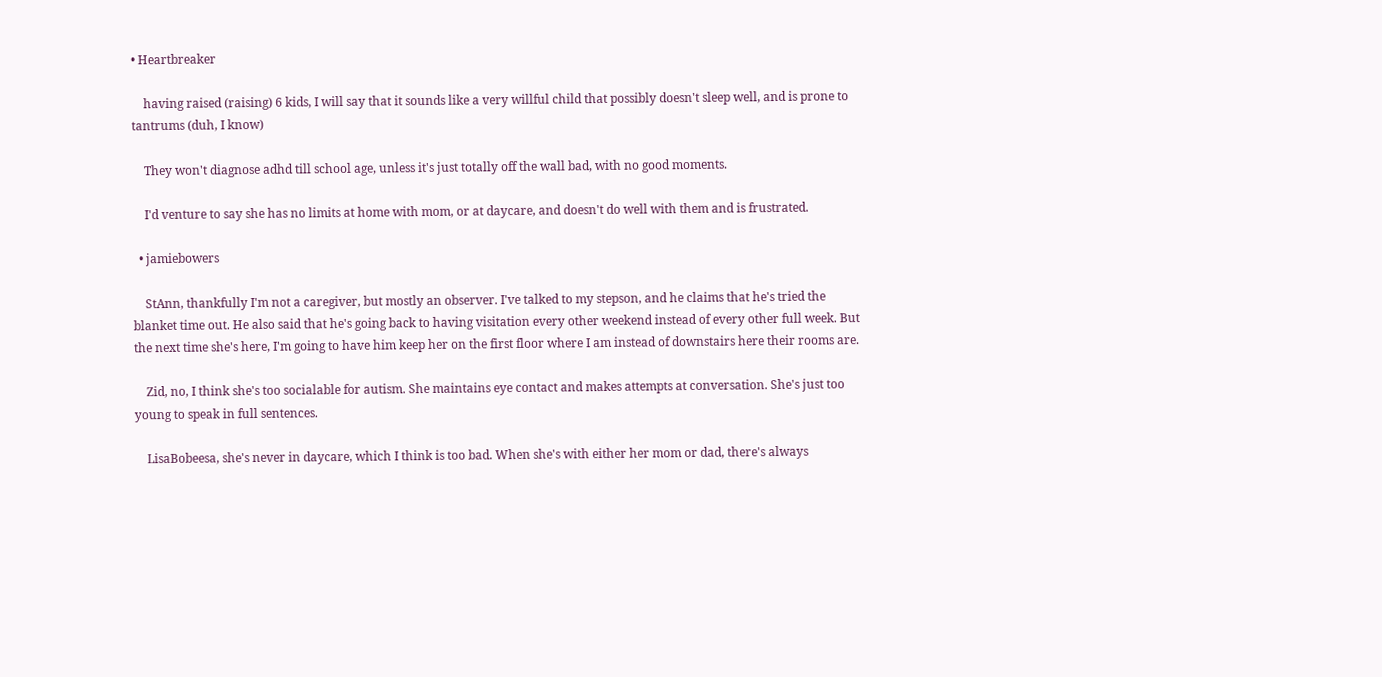• Heartbreaker

    having raised (raising) 6 kids, I will say that it sounds like a very willful child that possibly doesn't sleep well, and is prone to tantrums (duh, I know)

    They won't diagnose adhd till school age, unless it's just totally off the wall bad, with no good moments.

    I'd venture to say she has no limits at home with mom, or at daycare, and doesn't do well with them and is frustrated.

  • jamiebowers

    StAnn, thankfully I'm not a caregiver, but mostly an observer. I've talked to my stepson, and he claims that he's tried the blanket time out. He also said that he's going back to having visitation every other weekend instead of every other full week. But the next time she's here, I'm going to have him keep her on the first floor where I am instead of downstairs here their rooms are.

    Zid, no, I think she's too socialable for autism. She maintains eye contact and makes attempts at conversation. She's just too young to speak in full sentences.

    LisaBobeesa, she's never in daycare, which I think is too bad. When she's with either her mom or dad, there's always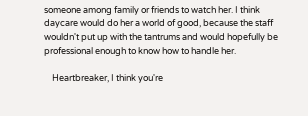someone among family or friends to watch her. I think daycare would do her a world of good, because the staff wouldn't put up with the tantrums and would hopefully be professional enough to know how to handle her.

    Heartbreaker, I think you're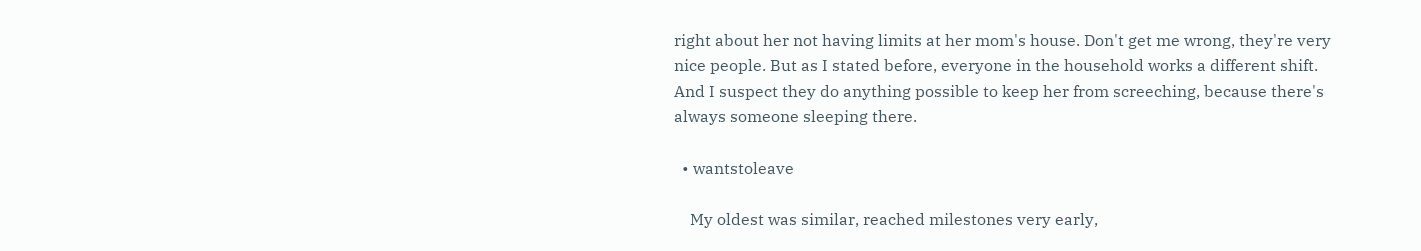right about her not having limits at her mom's house. Don't get me wrong, they're very nice people. But as I stated before, everyone in the household works a different shift. And I suspect they do anything possible to keep her from screeching, because there's always someone sleeping there.

  • wantstoleave

    My oldest was similar, reached milestones very early,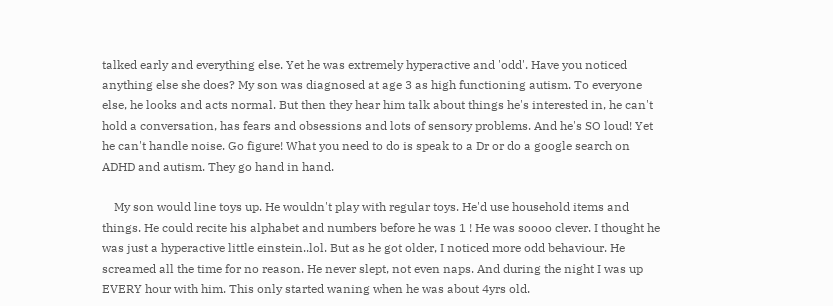talked early and everything else. Yet he was extremely hyperactive and 'odd'. Have you noticed anything else she does? My son was diagnosed at age 3 as high functioning autism. To everyone else, he looks and acts normal. But then they hear him talk about things he's interested in, he can't hold a conversation, has fears and obsessions and lots of sensory problems. And he's SO loud! Yet he can't handle noise. Go figure! What you need to do is speak to a Dr or do a google search on ADHD and autism. They go hand in hand.

    My son would line toys up. He wouldn't play with regular toys. He'd use household items and things. He could recite his alphabet and numbers before he was 1 ! He was soooo clever. I thought he was just a hyperactive little einstein..lol. But as he got older, I noticed more odd behaviour. He screamed all the time for no reason. He never slept, not even naps. And during the night I was up EVERY hour with him. This only started waning when he was about 4yrs old.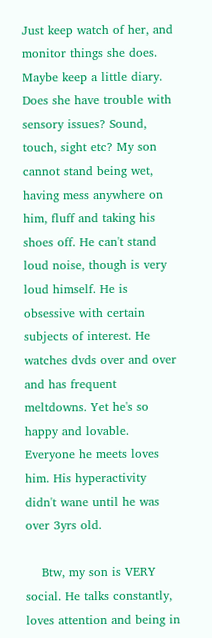Just keep watch of her, and monitor things she does. Maybe keep a little diary. Does she have trouble with sensory issues? Sound, touch, sight etc? My son cannot stand being wet, having mess anywhere on him, fluff and taking his shoes off. He can't stand loud noise, though is very loud himself. He is obsessive with certain subjects of interest. He watches dvds over and over and has frequent meltdowns. Yet he's so happy and lovable. Everyone he meets loves him. His hyperactivity didn't wane until he was over 3yrs old.

    Btw, my son is VERY social. He talks constantly, loves attention and being in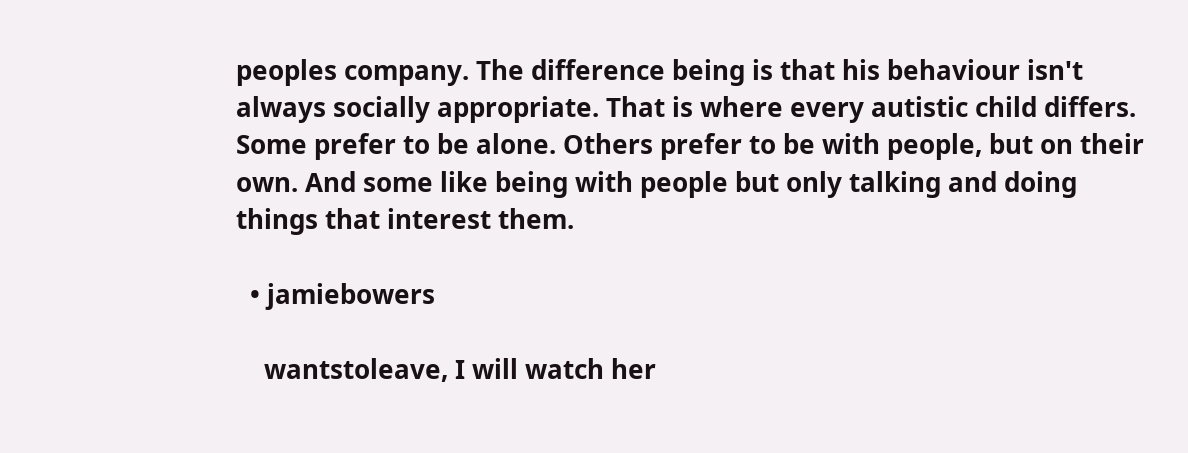peoples company. The difference being is that his behaviour isn't always socially appropriate. That is where every autistic child differs. Some prefer to be alone. Others prefer to be with people, but on their own. And some like being with people but only talking and doing things that interest them.

  • jamiebowers

    wantstoleave, I will watch her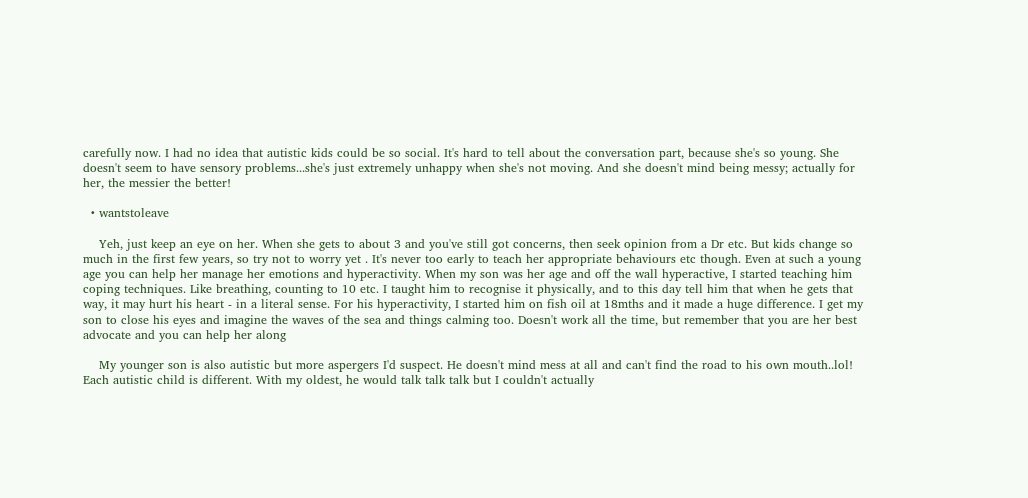carefully now. I had no idea that autistic kids could be so social. It's hard to tell about the conversation part, because she's so young. She doesn't seem to have sensory problems...she's just extremely unhappy when she's not moving. And she doesn't mind being messy; actually for her, the messier the better!

  • wantstoleave

    Yeh, just keep an eye on her. When she gets to about 3 and you've still got concerns, then seek opinion from a Dr etc. But kids change so much in the first few years, so try not to worry yet . It's never too early to teach her appropriate behaviours etc though. Even at such a young age you can help her manage her emotions and hyperactivity. When my son was her age and off the wall hyperactive, I started teaching him coping techniques. Like breathing, counting to 10 etc. I taught him to recognise it physically, and to this day tell him that when he gets that way, it may hurt his heart - in a literal sense. For his hyperactivity, I started him on fish oil at 18mths and it made a huge difference. I get my son to close his eyes and imagine the waves of the sea and things calming too. Doesn't work all the time, but remember that you are her best advocate and you can help her along

    My younger son is also autistic but more aspergers I'd suspect. He doesn't mind mess at all and can't find the road to his own mouth..lol! Each autistic child is different. With my oldest, he would talk talk talk but I couldn't actually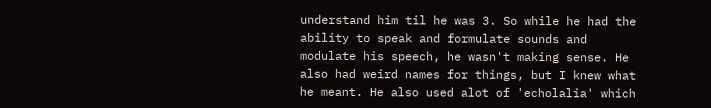understand him til he was 3. So while he had the ability to speak and formulate sounds and modulate his speech, he wasn't making sense. He also had weird names for things, but I knew what he meant. He also used alot of 'echolalia' which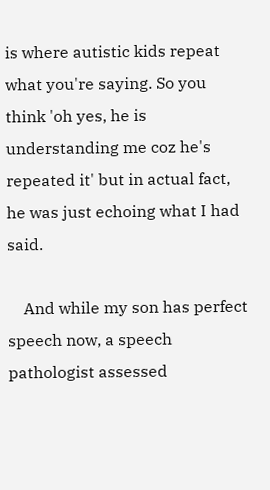is where autistic kids repeat what you're saying. So you think 'oh yes, he is understanding me coz he's repeated it' but in actual fact, he was just echoing what I had said.

    And while my son has perfect speech now, a speech pathologist assessed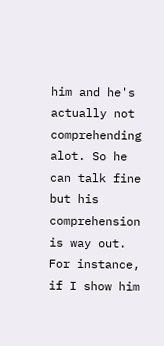him and he's actually not comprehending alot. So he can talk fine but his comprehension is way out. For instance, if I show him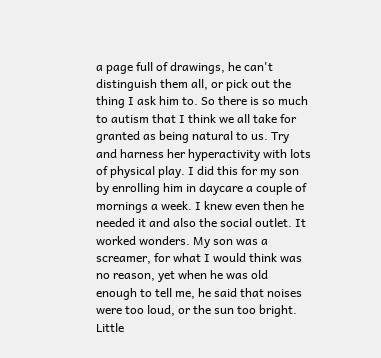a page full of drawings, he can't distinguish them all, or pick out the thing I ask him to. So there is so much to autism that I think we all take for granted as being natural to us. Try and harness her hyperactivity with lots of physical play. I did this for my son by enrolling him in daycare a couple of mornings a week. I knew even then he needed it and also the social outlet. It worked wonders. My son was a screamer, for what I would think was no reason, yet when he was old enough to tell me, he said that noises were too loud, or the sun too bright. Little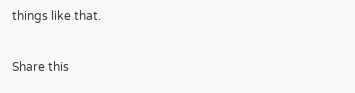things like that.

Share this